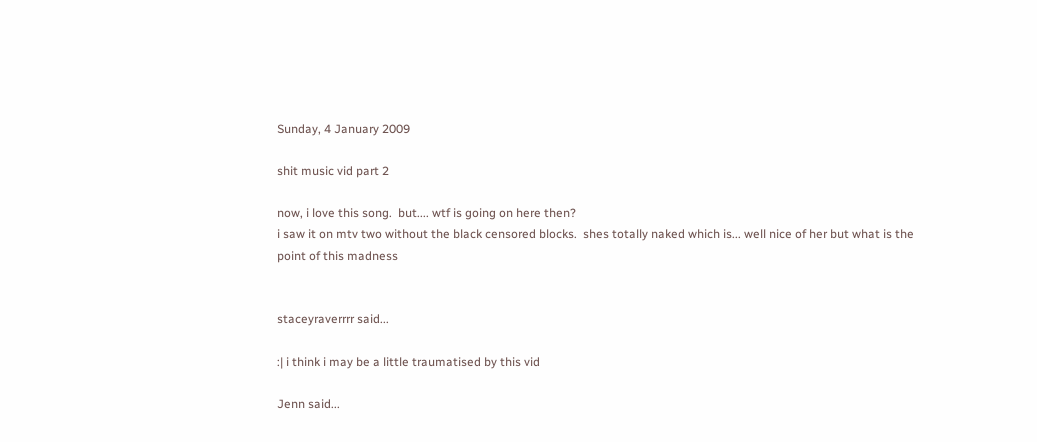Sunday, 4 January 2009

shit music vid part 2

now, i love this song.  but.... wtf is going on here then?
i saw it on mtv two without the black censored blocks.  shes totally naked which is... well nice of her but what is the point of this madness


staceyraverrrr said...

:| i think i may be a little traumatised by this vid

Jenn said...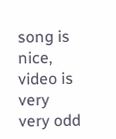song is nice, video is very very odd